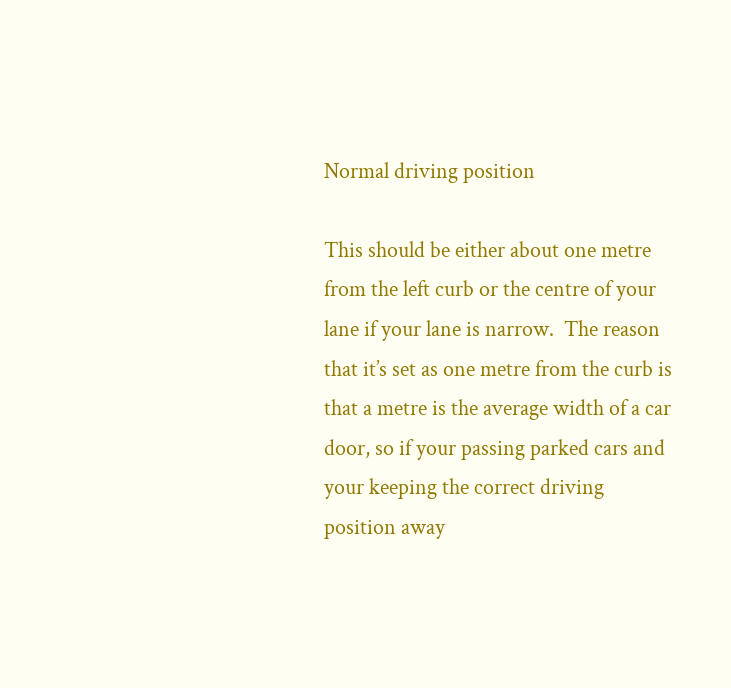Normal driving position

This should be either about one metre from the left curb or the centre of your lane if your lane is narrow.  The reason that it’s set as one metre from the curb is that a metre is the average width of a car door, so if your passing parked cars and your keeping the correct driving position away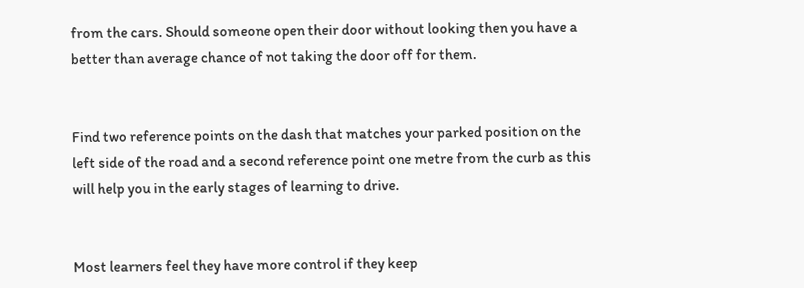from the cars. Should someone open their door without looking then you have a better than average chance of not taking the door off for them.


Find two reference points on the dash that matches your parked position on the left side of the road and a second reference point one metre from the curb as this will help you in the early stages of learning to drive.


Most learners feel they have more control if they keep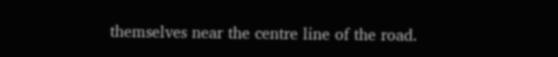themselves near the centre line of the road.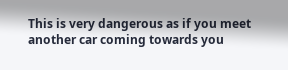This is very dangerous as if you meet another car coming towards you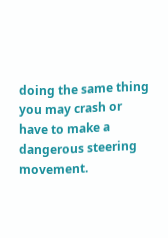doing the same thing you may crash or have to make a dangerous steering movement.